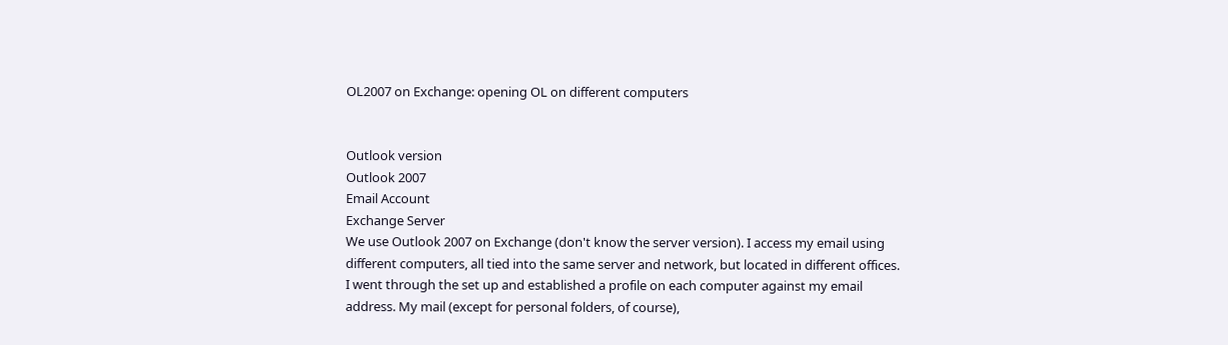OL2007 on Exchange: opening OL on different computers


Outlook version
Outlook 2007
Email Account
Exchange Server
We use Outlook 2007 on Exchange (don't know the server version). I access my email using different computers, all tied into the same server and network, but located in different offices. I went through the set up and established a profile on each computer against my email address. My mail (except for personal folders, of course),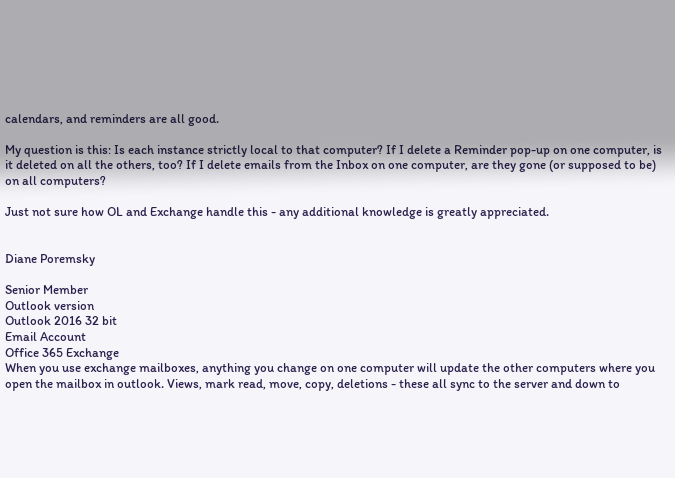calendars, and reminders are all good.

My question is this: Is each instance strictly local to that computer? If I delete a Reminder pop-up on one computer, is it deleted on all the others, too? If I delete emails from the Inbox on one computer, are they gone (or supposed to be) on all computers?

Just not sure how OL and Exchange handle this - any additional knowledge is greatly appreciated.


Diane Poremsky

Senior Member
Outlook version
Outlook 2016 32 bit
Email Account
Office 365 Exchange
When you use exchange mailboxes, anything you change on one computer will update the other computers where you open the mailbox in outlook. Views, mark read, move, copy, deletions - these all sync to the server and down to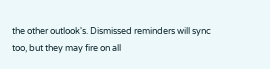the other outlook's. Dismissed reminders will sync too, but they may fire on all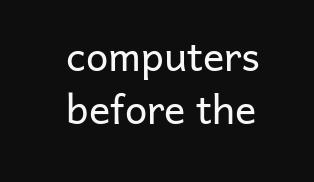computers before the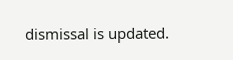dismissal is updated.